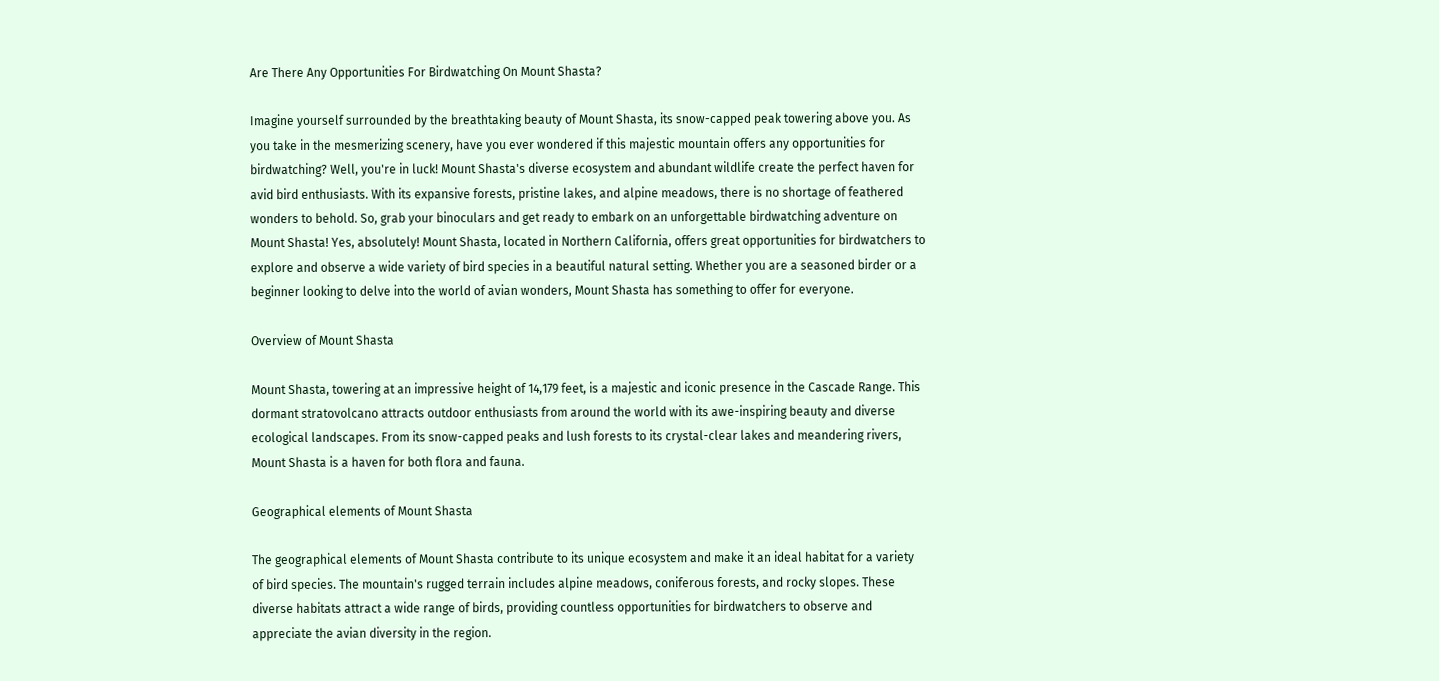Are There Any Opportunities For Birdwatching On Mount Shasta?

Imagine yourself surrounded by the breathtaking beauty of Mount Shasta, its snow-capped peak towering above you. As you take in the mesmerizing scenery, have you ever wondered if this majestic mountain offers any opportunities for birdwatching? Well, you're in luck! Mount Shasta's diverse ecosystem and abundant wildlife create the perfect haven for avid bird enthusiasts. With its expansive forests, pristine lakes, and alpine meadows, there is no shortage of feathered wonders to behold. So, grab your binoculars and get ready to embark on an unforgettable birdwatching adventure on Mount Shasta! Yes, absolutely! Mount Shasta, located in Northern California, offers great opportunities for birdwatchers to explore and observe a wide variety of bird species in a beautiful natural setting. Whether you are a seasoned birder or a beginner looking to delve into the world of avian wonders, Mount Shasta has something to offer for everyone.

Overview of Mount Shasta

Mount Shasta, towering at an impressive height of 14,179 feet, is a majestic and iconic presence in the Cascade Range. This dormant stratovolcano attracts outdoor enthusiasts from around the world with its awe-inspiring beauty and diverse ecological landscapes. From its snow-capped peaks and lush forests to its crystal-clear lakes and meandering rivers, Mount Shasta is a haven for both flora and fauna.

Geographical elements of Mount Shasta

The geographical elements of Mount Shasta contribute to its unique ecosystem and make it an ideal habitat for a variety of bird species. The mountain's rugged terrain includes alpine meadows, coniferous forests, and rocky slopes. These diverse habitats attract a wide range of birds, providing countless opportunities for birdwatchers to observe and appreciate the avian diversity in the region.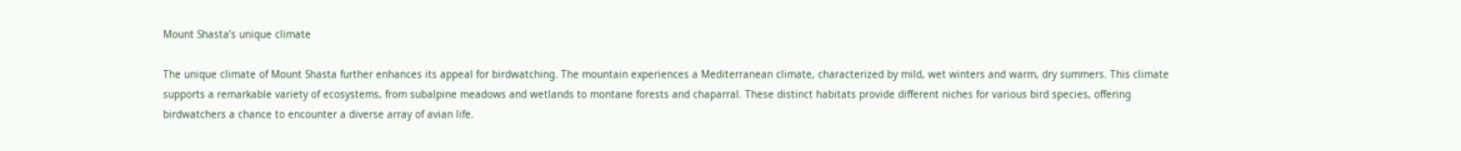Mount Shasta’s unique climate

The unique climate of Mount Shasta further enhances its appeal for birdwatching. The mountain experiences a Mediterranean climate, characterized by mild, wet winters and warm, dry summers. This climate supports a remarkable variety of ecosystems, from subalpine meadows and wetlands to montane forests and chaparral. These distinct habitats provide different niches for various bird species, offering birdwatchers a chance to encounter a diverse array of avian life.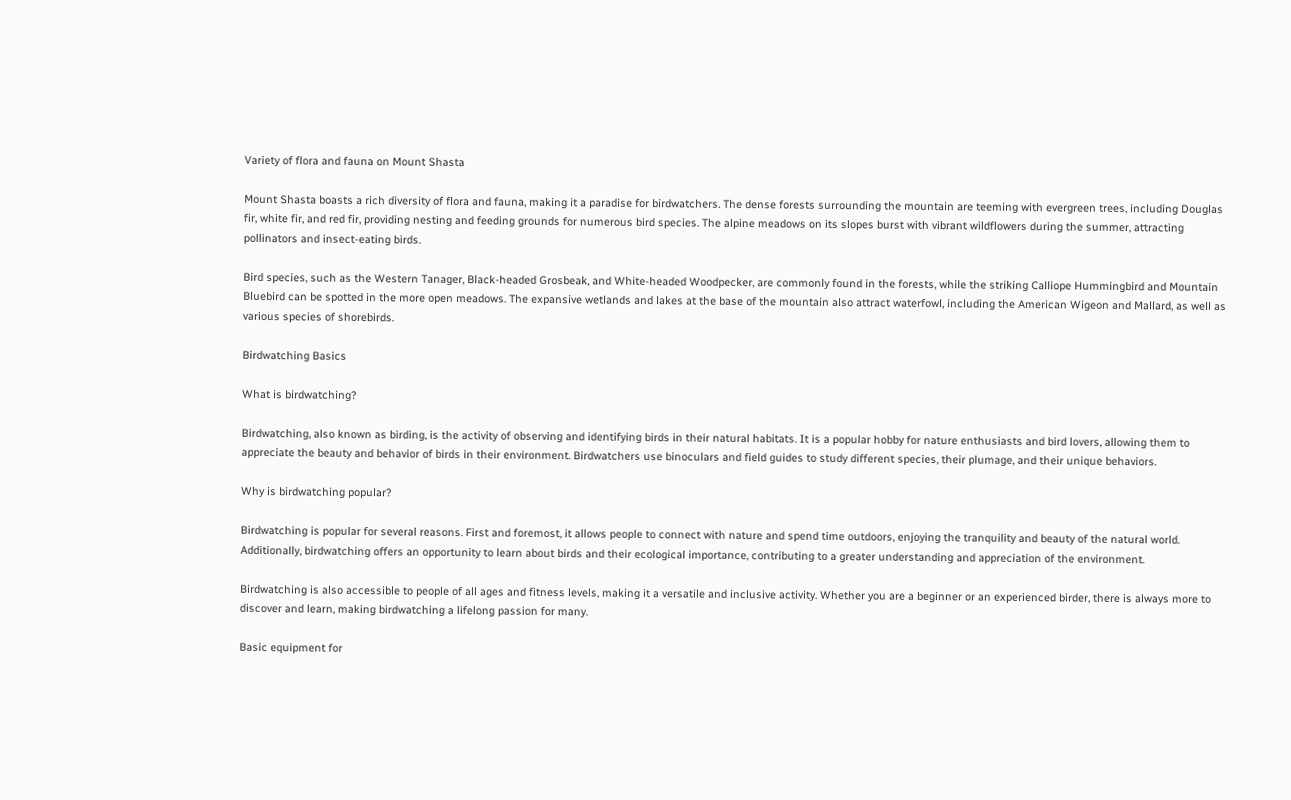Variety of flora and fauna on Mount Shasta

Mount Shasta boasts a rich diversity of flora and fauna, making it a paradise for birdwatchers. The dense forests surrounding the mountain are teeming with evergreen trees, including Douglas fir, white fir, and red fir, providing nesting and feeding grounds for numerous bird species. The alpine meadows on its slopes burst with vibrant wildflowers during the summer, attracting pollinators and insect-eating birds.

Bird species, such as the Western Tanager, Black-headed Grosbeak, and White-headed Woodpecker, are commonly found in the forests, while the striking Calliope Hummingbird and Mountain Bluebird can be spotted in the more open meadows. The expansive wetlands and lakes at the base of the mountain also attract waterfowl, including the American Wigeon and Mallard, as well as various species of shorebirds.

Birdwatching Basics

What is birdwatching?

Birdwatching, also known as birding, is the activity of observing and identifying birds in their natural habitats. It is a popular hobby for nature enthusiasts and bird lovers, allowing them to appreciate the beauty and behavior of birds in their environment. Birdwatchers use binoculars and field guides to study different species, their plumage, and their unique behaviors.

Why is birdwatching popular?

Birdwatching is popular for several reasons. First and foremost, it allows people to connect with nature and spend time outdoors, enjoying the tranquility and beauty of the natural world. Additionally, birdwatching offers an opportunity to learn about birds and their ecological importance, contributing to a greater understanding and appreciation of the environment.

Birdwatching is also accessible to people of all ages and fitness levels, making it a versatile and inclusive activity. Whether you are a beginner or an experienced birder, there is always more to discover and learn, making birdwatching a lifelong passion for many.

Basic equipment for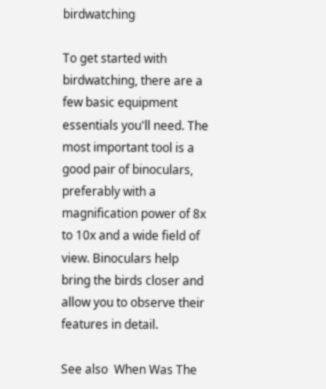birdwatching

To get started with birdwatching, there are a few basic equipment essentials you'll need. The most important tool is a good pair of binoculars, preferably with a magnification power of 8x to 10x and a wide field of view. Binoculars help bring the birds closer and allow you to observe their features in detail.

See also  When Was The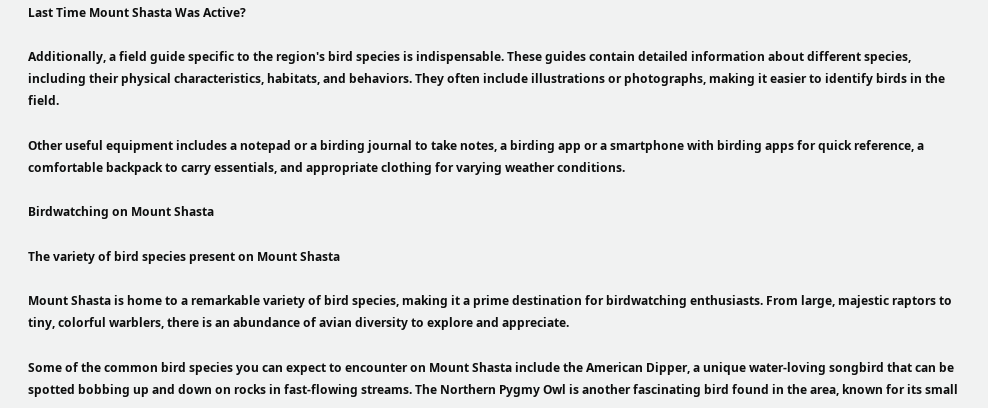Last Time Mount Shasta Was Active?

Additionally, a field guide specific to the region's bird species is indispensable. These guides contain detailed information about different species, including their physical characteristics, habitats, and behaviors. They often include illustrations or photographs, making it easier to identify birds in the field.

Other useful equipment includes a notepad or a birding journal to take notes, a birding app or a smartphone with birding apps for quick reference, a comfortable backpack to carry essentials, and appropriate clothing for varying weather conditions.

Birdwatching on Mount Shasta

The variety of bird species present on Mount Shasta

Mount Shasta is home to a remarkable variety of bird species, making it a prime destination for birdwatching enthusiasts. From large, majestic raptors to tiny, colorful warblers, there is an abundance of avian diversity to explore and appreciate.

Some of the common bird species you can expect to encounter on Mount Shasta include the American Dipper, a unique water-loving songbird that can be spotted bobbing up and down on rocks in fast-flowing streams. The Northern Pygmy Owl is another fascinating bird found in the area, known for its small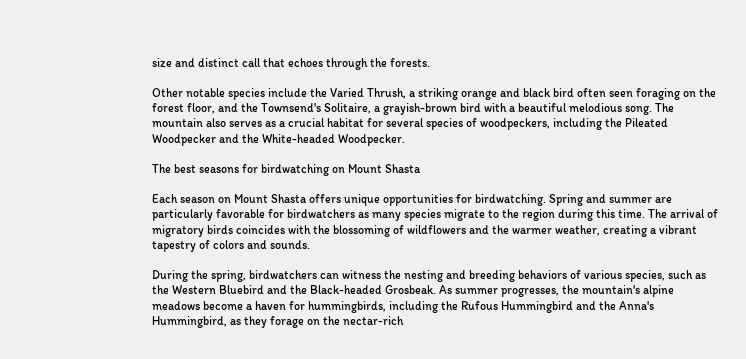size and distinct call that echoes through the forests.

Other notable species include the Varied Thrush, a striking orange and black bird often seen foraging on the forest floor, and the Townsend's Solitaire, a grayish-brown bird with a beautiful melodious song. The mountain also serves as a crucial habitat for several species of woodpeckers, including the Pileated Woodpecker and the White-headed Woodpecker.

The best seasons for birdwatching on Mount Shasta

Each season on Mount Shasta offers unique opportunities for birdwatching. Spring and summer are particularly favorable for birdwatchers as many species migrate to the region during this time. The arrival of migratory birds coincides with the blossoming of wildflowers and the warmer weather, creating a vibrant tapestry of colors and sounds.

During the spring, birdwatchers can witness the nesting and breeding behaviors of various species, such as the Western Bluebird and the Black-headed Grosbeak. As summer progresses, the mountain's alpine meadows become a haven for hummingbirds, including the Rufous Hummingbird and the Anna's Hummingbird, as they forage on the nectar-rich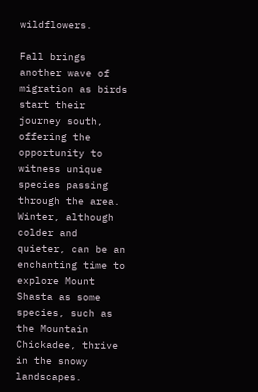wildflowers.

Fall brings another wave of migration as birds start their journey south, offering the opportunity to witness unique species passing through the area. Winter, although colder and quieter, can be an enchanting time to explore Mount Shasta as some species, such as the Mountain Chickadee, thrive in the snowy landscapes.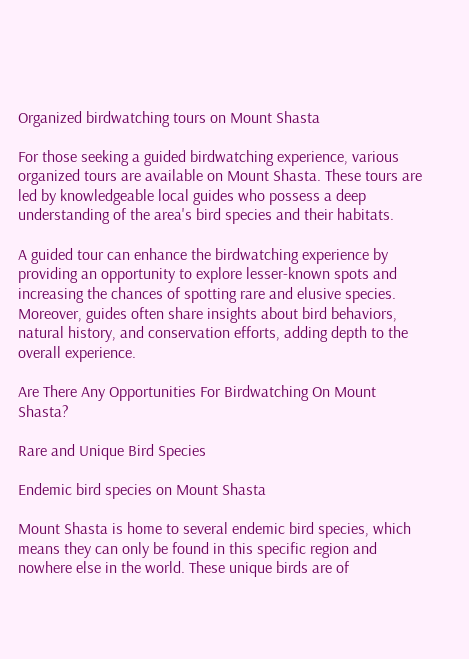Organized birdwatching tours on Mount Shasta

For those seeking a guided birdwatching experience, various organized tours are available on Mount Shasta. These tours are led by knowledgeable local guides who possess a deep understanding of the area's bird species and their habitats.

A guided tour can enhance the birdwatching experience by providing an opportunity to explore lesser-known spots and increasing the chances of spotting rare and elusive species. Moreover, guides often share insights about bird behaviors, natural history, and conservation efforts, adding depth to the overall experience.

Are There Any Opportunities For Birdwatching On Mount Shasta?

Rare and Unique Bird Species

Endemic bird species on Mount Shasta

Mount Shasta is home to several endemic bird species, which means they can only be found in this specific region and nowhere else in the world. These unique birds are of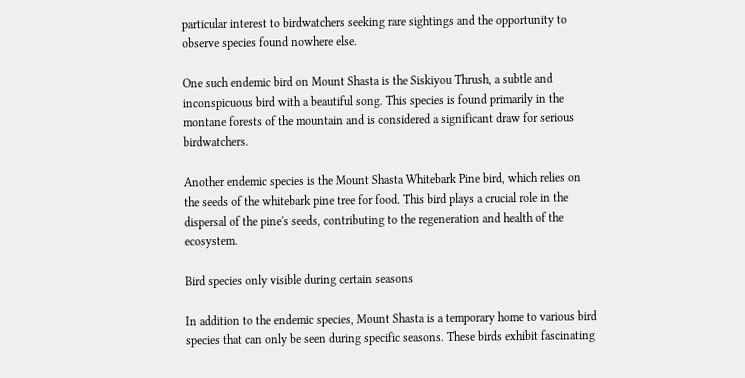particular interest to birdwatchers seeking rare sightings and the opportunity to observe species found nowhere else.

One such endemic bird on Mount Shasta is the Siskiyou Thrush, a subtle and inconspicuous bird with a beautiful song. This species is found primarily in the montane forests of the mountain and is considered a significant draw for serious birdwatchers.

Another endemic species is the Mount Shasta Whitebark Pine bird, which relies on the seeds of the whitebark pine tree for food. This bird plays a crucial role in the dispersal of the pine's seeds, contributing to the regeneration and health of the ecosystem.

Bird species only visible during certain seasons

In addition to the endemic species, Mount Shasta is a temporary home to various bird species that can only be seen during specific seasons. These birds exhibit fascinating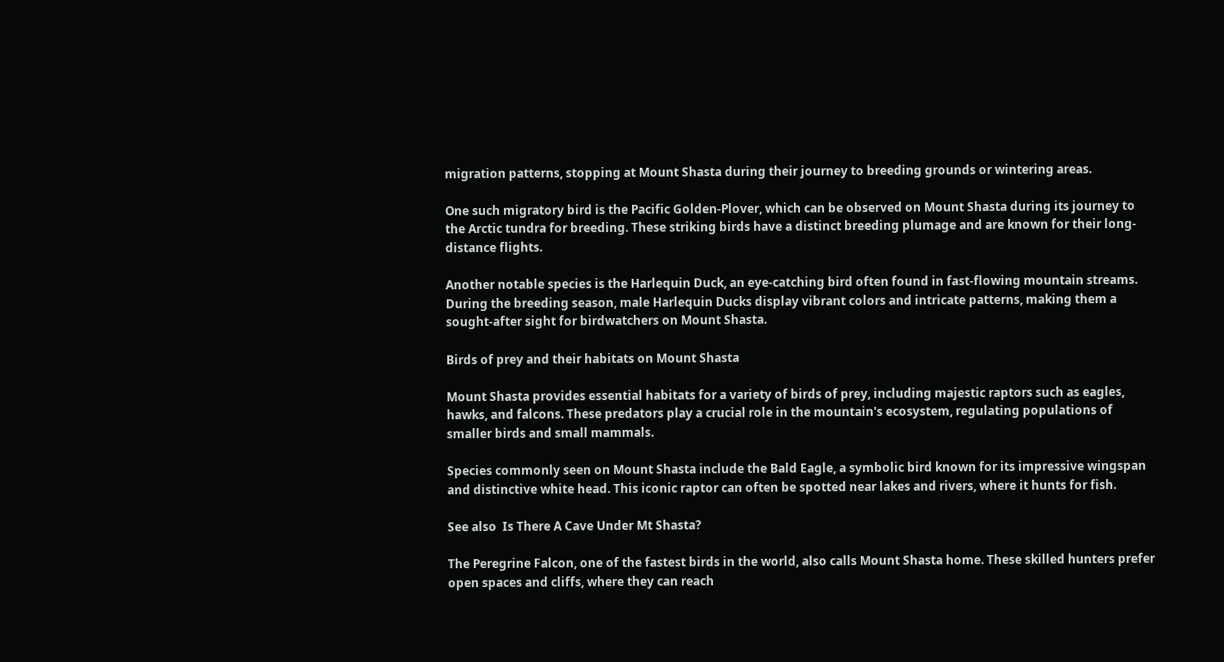migration patterns, stopping at Mount Shasta during their journey to breeding grounds or wintering areas.

One such migratory bird is the Pacific Golden-Plover, which can be observed on Mount Shasta during its journey to the Arctic tundra for breeding. These striking birds have a distinct breeding plumage and are known for their long-distance flights.

Another notable species is the Harlequin Duck, an eye-catching bird often found in fast-flowing mountain streams. During the breeding season, male Harlequin Ducks display vibrant colors and intricate patterns, making them a sought-after sight for birdwatchers on Mount Shasta.

Birds of prey and their habitats on Mount Shasta

Mount Shasta provides essential habitats for a variety of birds of prey, including majestic raptors such as eagles, hawks, and falcons. These predators play a crucial role in the mountain's ecosystem, regulating populations of smaller birds and small mammals.

Species commonly seen on Mount Shasta include the Bald Eagle, a symbolic bird known for its impressive wingspan and distinctive white head. This iconic raptor can often be spotted near lakes and rivers, where it hunts for fish.

See also  Is There A Cave Under Mt Shasta?

The Peregrine Falcon, one of the fastest birds in the world, also calls Mount Shasta home. These skilled hunters prefer open spaces and cliffs, where they can reach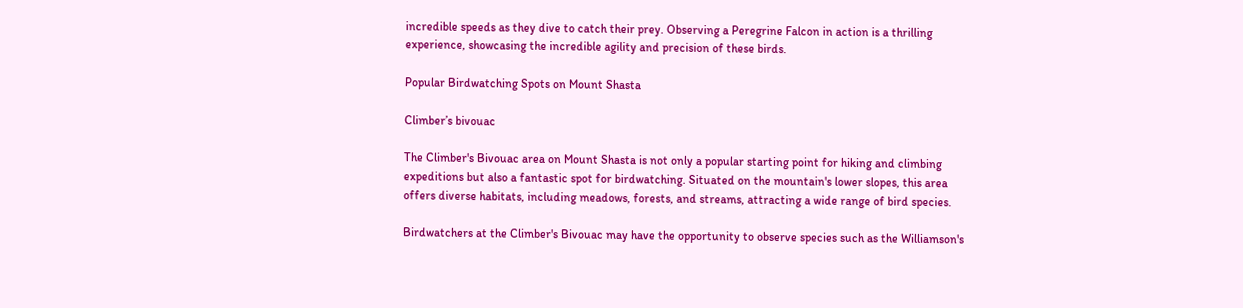incredible speeds as they dive to catch their prey. Observing a Peregrine Falcon in action is a thrilling experience, showcasing the incredible agility and precision of these birds.

Popular Birdwatching Spots on Mount Shasta

Climber’s bivouac

The Climber's Bivouac area on Mount Shasta is not only a popular starting point for hiking and climbing expeditions but also a fantastic spot for birdwatching. Situated on the mountain's lower slopes, this area offers diverse habitats, including meadows, forests, and streams, attracting a wide range of bird species.

Birdwatchers at the Climber's Bivouac may have the opportunity to observe species such as the Williamson's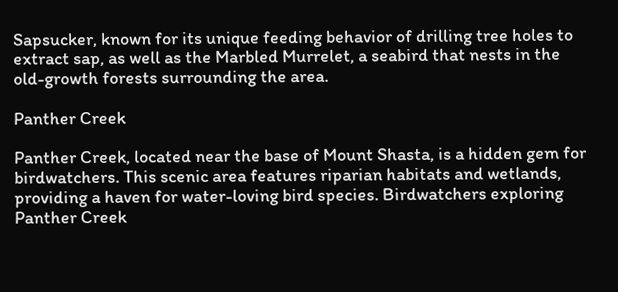Sapsucker, known for its unique feeding behavior of drilling tree holes to extract sap, as well as the Marbled Murrelet, a seabird that nests in the old-growth forests surrounding the area.

Panther Creek

Panther Creek, located near the base of Mount Shasta, is a hidden gem for birdwatchers. This scenic area features riparian habitats and wetlands, providing a haven for water-loving bird species. Birdwatchers exploring Panther Creek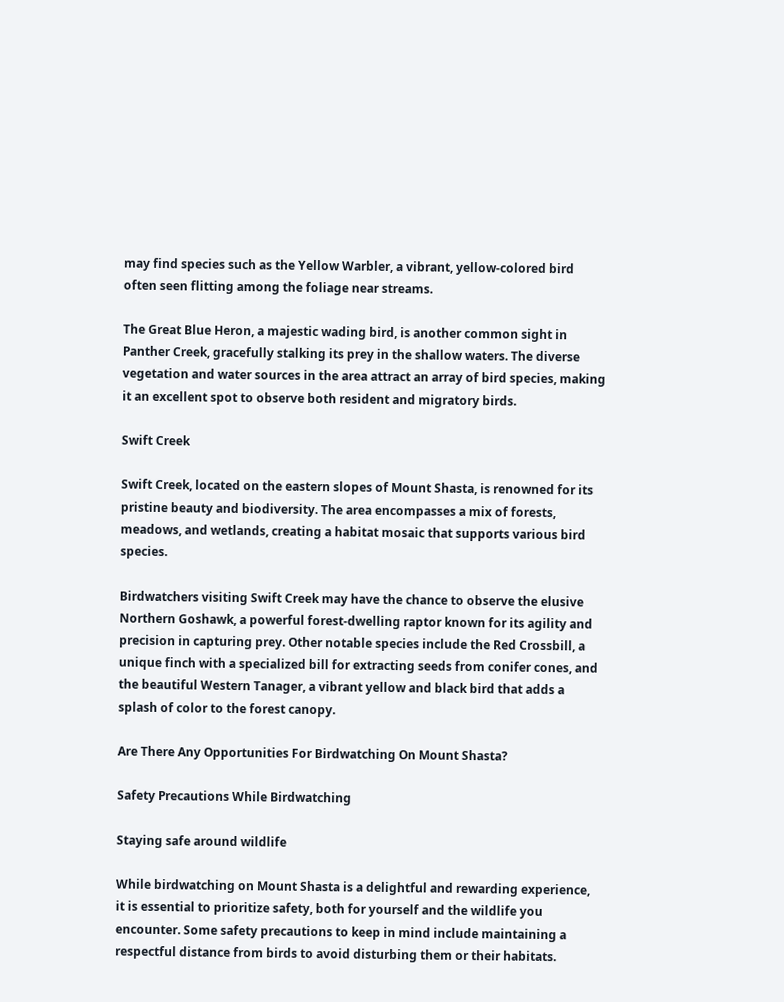may find species such as the Yellow Warbler, a vibrant, yellow-colored bird often seen flitting among the foliage near streams.

The Great Blue Heron, a majestic wading bird, is another common sight in Panther Creek, gracefully stalking its prey in the shallow waters. The diverse vegetation and water sources in the area attract an array of bird species, making it an excellent spot to observe both resident and migratory birds.

Swift Creek

Swift Creek, located on the eastern slopes of Mount Shasta, is renowned for its pristine beauty and biodiversity. The area encompasses a mix of forests, meadows, and wetlands, creating a habitat mosaic that supports various bird species.

Birdwatchers visiting Swift Creek may have the chance to observe the elusive Northern Goshawk, a powerful forest-dwelling raptor known for its agility and precision in capturing prey. Other notable species include the Red Crossbill, a unique finch with a specialized bill for extracting seeds from conifer cones, and the beautiful Western Tanager, a vibrant yellow and black bird that adds a splash of color to the forest canopy.

Are There Any Opportunities For Birdwatching On Mount Shasta?

Safety Precautions While Birdwatching

Staying safe around wildlife

While birdwatching on Mount Shasta is a delightful and rewarding experience, it is essential to prioritize safety, both for yourself and the wildlife you encounter. Some safety precautions to keep in mind include maintaining a respectful distance from birds to avoid disturbing them or their habitats.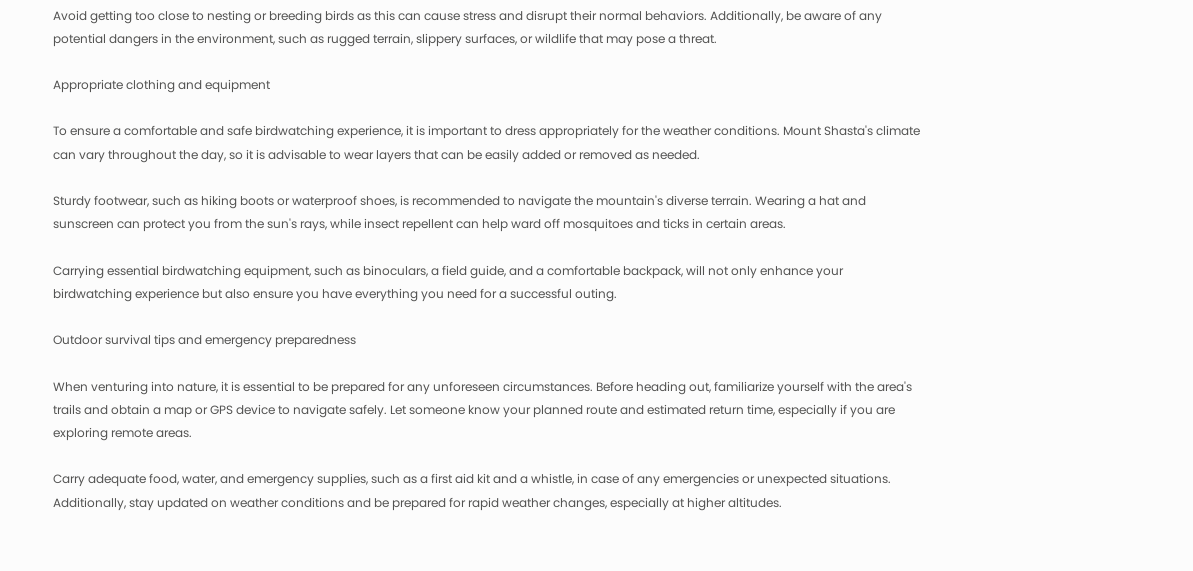Avoid getting too close to nesting or breeding birds as this can cause stress and disrupt their normal behaviors. Additionally, be aware of any potential dangers in the environment, such as rugged terrain, slippery surfaces, or wildlife that may pose a threat.

Appropriate clothing and equipment

To ensure a comfortable and safe birdwatching experience, it is important to dress appropriately for the weather conditions. Mount Shasta's climate can vary throughout the day, so it is advisable to wear layers that can be easily added or removed as needed.

Sturdy footwear, such as hiking boots or waterproof shoes, is recommended to navigate the mountain's diverse terrain. Wearing a hat and sunscreen can protect you from the sun's rays, while insect repellent can help ward off mosquitoes and ticks in certain areas.

Carrying essential birdwatching equipment, such as binoculars, a field guide, and a comfortable backpack, will not only enhance your birdwatching experience but also ensure you have everything you need for a successful outing.

Outdoor survival tips and emergency preparedness

When venturing into nature, it is essential to be prepared for any unforeseen circumstances. Before heading out, familiarize yourself with the area's trails and obtain a map or GPS device to navigate safely. Let someone know your planned route and estimated return time, especially if you are exploring remote areas.

Carry adequate food, water, and emergency supplies, such as a first aid kit and a whistle, in case of any emergencies or unexpected situations. Additionally, stay updated on weather conditions and be prepared for rapid weather changes, especially at higher altitudes.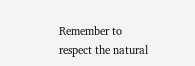Remember to respect the natural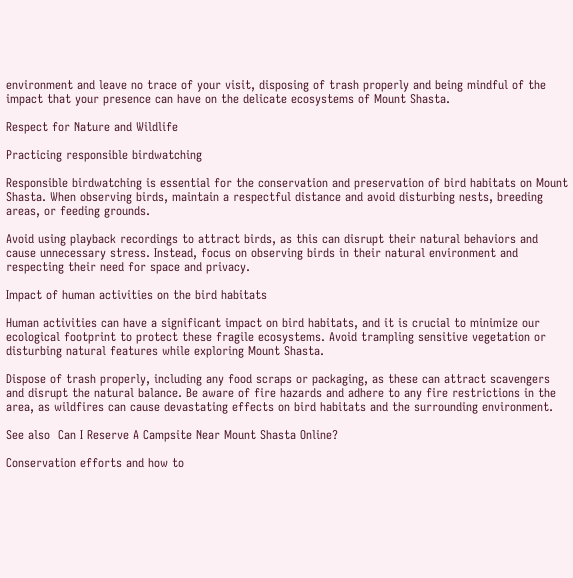environment and leave no trace of your visit, disposing of trash properly and being mindful of the impact that your presence can have on the delicate ecosystems of Mount Shasta.

Respect for Nature and Wildlife

Practicing responsible birdwatching

Responsible birdwatching is essential for the conservation and preservation of bird habitats on Mount Shasta. When observing birds, maintain a respectful distance and avoid disturbing nests, breeding areas, or feeding grounds.

Avoid using playback recordings to attract birds, as this can disrupt their natural behaviors and cause unnecessary stress. Instead, focus on observing birds in their natural environment and respecting their need for space and privacy.

Impact of human activities on the bird habitats

Human activities can have a significant impact on bird habitats, and it is crucial to minimize our ecological footprint to protect these fragile ecosystems. Avoid trampling sensitive vegetation or disturbing natural features while exploring Mount Shasta.

Dispose of trash properly, including any food scraps or packaging, as these can attract scavengers and disrupt the natural balance. Be aware of fire hazards and adhere to any fire restrictions in the area, as wildfires can cause devastating effects on bird habitats and the surrounding environment.

See also  Can I Reserve A Campsite Near Mount Shasta Online?

Conservation efforts and how to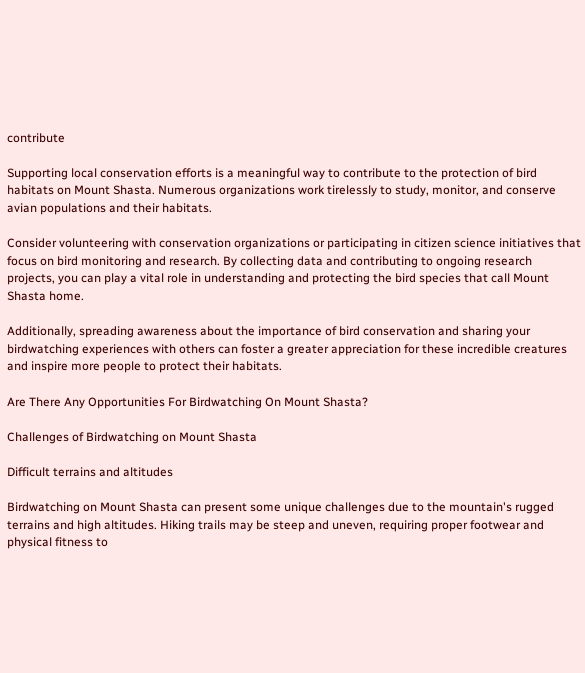contribute

Supporting local conservation efforts is a meaningful way to contribute to the protection of bird habitats on Mount Shasta. Numerous organizations work tirelessly to study, monitor, and conserve avian populations and their habitats.

Consider volunteering with conservation organizations or participating in citizen science initiatives that focus on bird monitoring and research. By collecting data and contributing to ongoing research projects, you can play a vital role in understanding and protecting the bird species that call Mount Shasta home.

Additionally, spreading awareness about the importance of bird conservation and sharing your birdwatching experiences with others can foster a greater appreciation for these incredible creatures and inspire more people to protect their habitats.

Are There Any Opportunities For Birdwatching On Mount Shasta?

Challenges of Birdwatching on Mount Shasta

Difficult terrains and altitudes

Birdwatching on Mount Shasta can present some unique challenges due to the mountain's rugged terrains and high altitudes. Hiking trails may be steep and uneven, requiring proper footwear and physical fitness to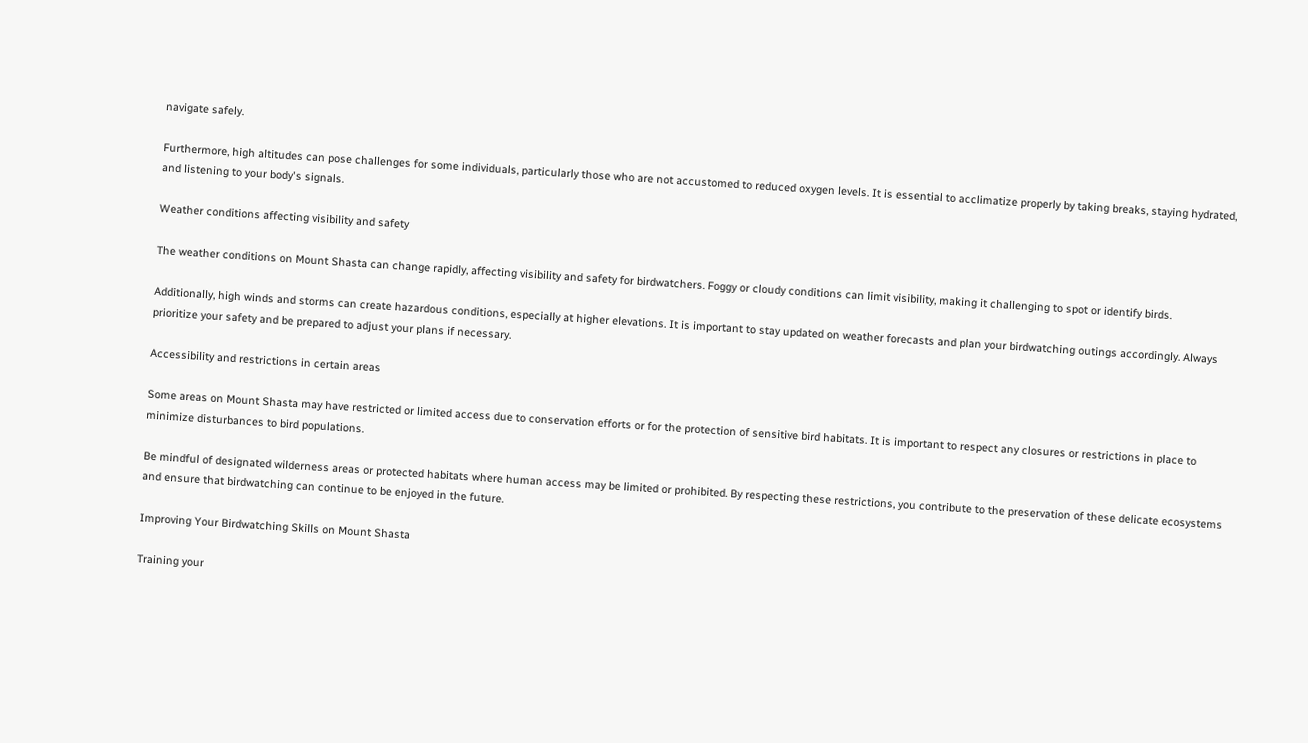navigate safely.

Furthermore, high altitudes can pose challenges for some individuals, particularly those who are not accustomed to reduced oxygen levels. It is essential to acclimatize properly by taking breaks, staying hydrated, and listening to your body's signals.

Weather conditions affecting visibility and safety

The weather conditions on Mount Shasta can change rapidly, affecting visibility and safety for birdwatchers. Foggy or cloudy conditions can limit visibility, making it challenging to spot or identify birds.

Additionally, high winds and storms can create hazardous conditions, especially at higher elevations. It is important to stay updated on weather forecasts and plan your birdwatching outings accordingly. Always prioritize your safety and be prepared to adjust your plans if necessary.

Accessibility and restrictions in certain areas

Some areas on Mount Shasta may have restricted or limited access due to conservation efforts or for the protection of sensitive bird habitats. It is important to respect any closures or restrictions in place to minimize disturbances to bird populations.

Be mindful of designated wilderness areas or protected habitats where human access may be limited or prohibited. By respecting these restrictions, you contribute to the preservation of these delicate ecosystems and ensure that birdwatching can continue to be enjoyed in the future.

Improving Your Birdwatching Skills on Mount Shasta

Training your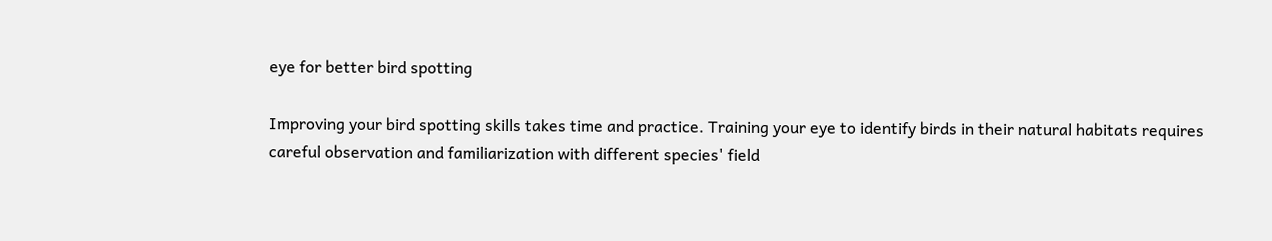eye for better bird spotting

Improving your bird spotting skills takes time and practice. Training your eye to identify birds in their natural habitats requires careful observation and familiarization with different species' field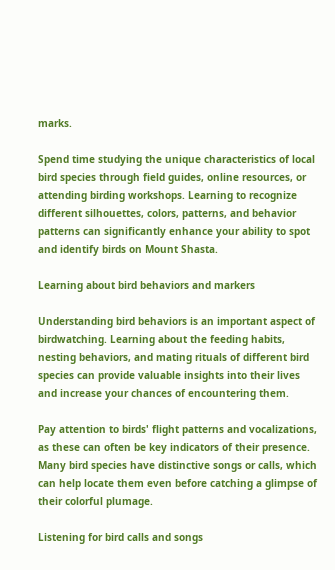marks.

Spend time studying the unique characteristics of local bird species through field guides, online resources, or attending birding workshops. Learning to recognize different silhouettes, colors, patterns, and behavior patterns can significantly enhance your ability to spot and identify birds on Mount Shasta.

Learning about bird behaviors and markers

Understanding bird behaviors is an important aspect of birdwatching. Learning about the feeding habits, nesting behaviors, and mating rituals of different bird species can provide valuable insights into their lives and increase your chances of encountering them.

Pay attention to birds' flight patterns and vocalizations, as these can often be key indicators of their presence. Many bird species have distinctive songs or calls, which can help locate them even before catching a glimpse of their colorful plumage.

Listening for bird calls and songs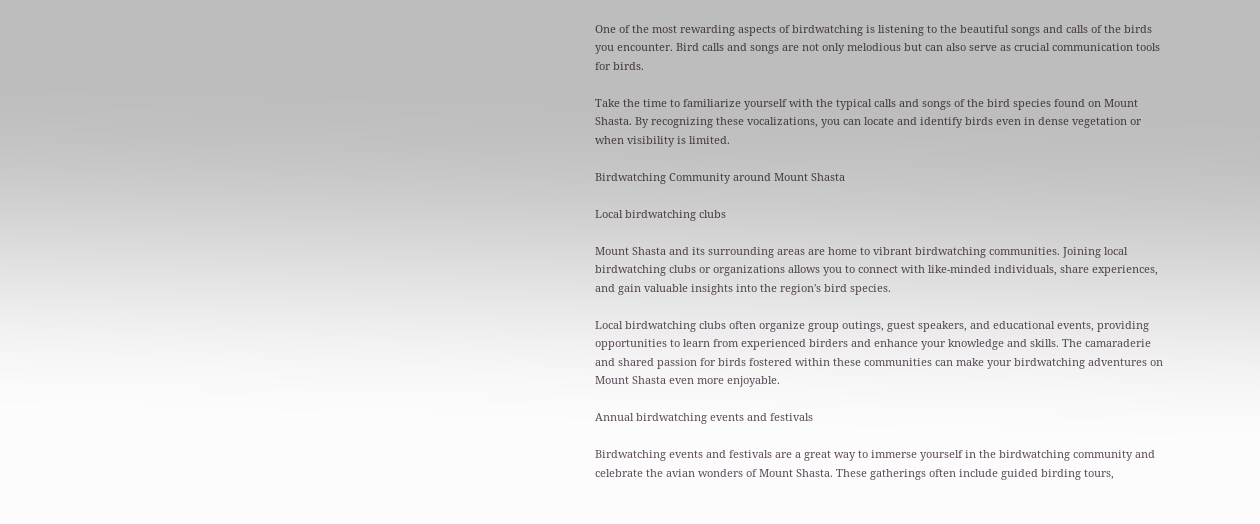One of the most rewarding aspects of birdwatching is listening to the beautiful songs and calls of the birds you encounter. Bird calls and songs are not only melodious but can also serve as crucial communication tools for birds.

Take the time to familiarize yourself with the typical calls and songs of the bird species found on Mount Shasta. By recognizing these vocalizations, you can locate and identify birds even in dense vegetation or when visibility is limited.

Birdwatching Community around Mount Shasta

Local birdwatching clubs

Mount Shasta and its surrounding areas are home to vibrant birdwatching communities. Joining local birdwatching clubs or organizations allows you to connect with like-minded individuals, share experiences, and gain valuable insights into the region's bird species.

Local birdwatching clubs often organize group outings, guest speakers, and educational events, providing opportunities to learn from experienced birders and enhance your knowledge and skills. The camaraderie and shared passion for birds fostered within these communities can make your birdwatching adventures on Mount Shasta even more enjoyable.

Annual birdwatching events and festivals

Birdwatching events and festivals are a great way to immerse yourself in the birdwatching community and celebrate the avian wonders of Mount Shasta. These gatherings often include guided birding tours,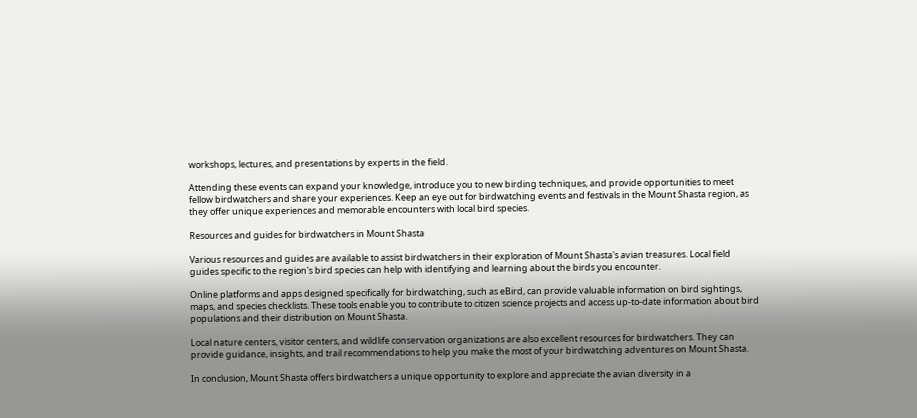workshops, lectures, and presentations by experts in the field.

Attending these events can expand your knowledge, introduce you to new birding techniques, and provide opportunities to meet fellow birdwatchers and share your experiences. Keep an eye out for birdwatching events and festivals in the Mount Shasta region, as they offer unique experiences and memorable encounters with local bird species.

Resources and guides for birdwatchers in Mount Shasta

Various resources and guides are available to assist birdwatchers in their exploration of Mount Shasta's avian treasures. Local field guides specific to the region's bird species can help with identifying and learning about the birds you encounter.

Online platforms and apps designed specifically for birdwatching, such as eBird, can provide valuable information on bird sightings, maps, and species checklists. These tools enable you to contribute to citizen science projects and access up-to-date information about bird populations and their distribution on Mount Shasta.

Local nature centers, visitor centers, and wildlife conservation organizations are also excellent resources for birdwatchers. They can provide guidance, insights, and trail recommendations to help you make the most of your birdwatching adventures on Mount Shasta.

In conclusion, Mount Shasta offers birdwatchers a unique opportunity to explore and appreciate the avian diversity in a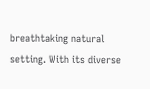breathtaking natural setting. With its diverse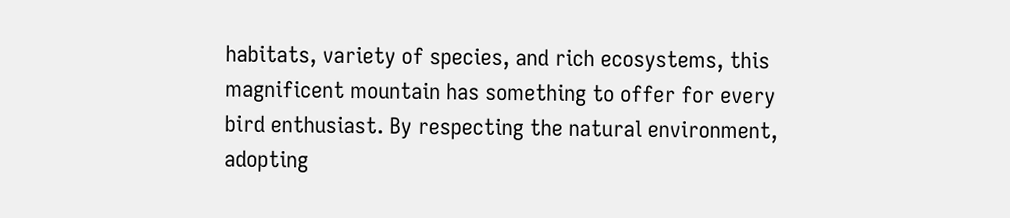habitats, variety of species, and rich ecosystems, this magnificent mountain has something to offer for every bird enthusiast. By respecting the natural environment, adopting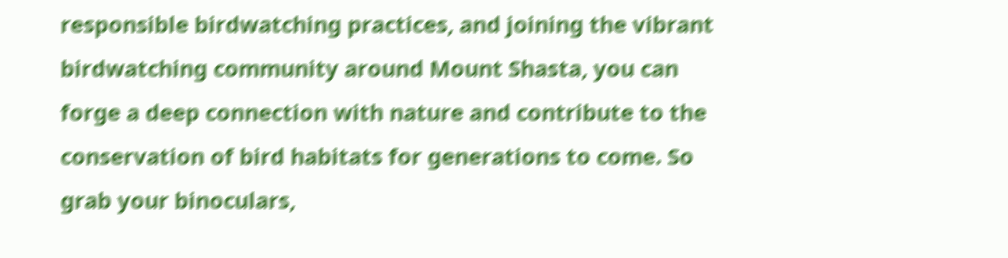responsible birdwatching practices, and joining the vibrant birdwatching community around Mount Shasta, you can forge a deep connection with nature and contribute to the conservation of bird habitats for generations to come. So grab your binoculars,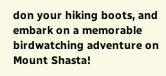don your hiking boots, and embark on a memorable birdwatching adventure on Mount Shasta!